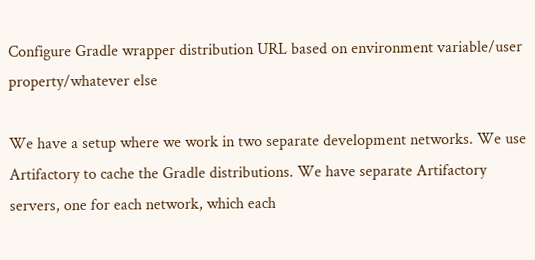Configure Gradle wrapper distribution URL based on environment variable/user property/whatever else

We have a setup where we work in two separate development networks. We use Artifactory to cache the Gradle distributions. We have separate Artifactory servers, one for each network, which each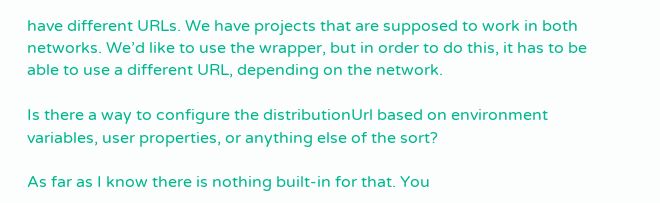have different URLs. We have projects that are supposed to work in both networks. We’d like to use the wrapper, but in order to do this, it has to be able to use a different URL, depending on the network.

Is there a way to configure the distributionUrl based on environment variables, user properties, or anything else of the sort?

As far as I know there is nothing built-in for that. You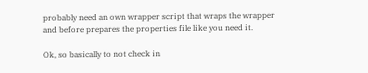probably need an own wrapper script that wraps the wrapper and before prepares the properties file like you need it.

Ok, so basically to not check in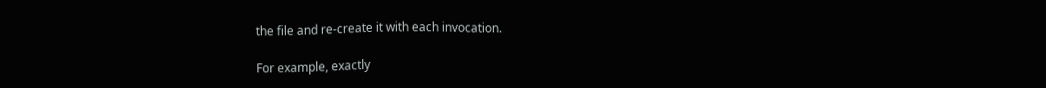the file and re-create it with each invocation.

For example, exactly